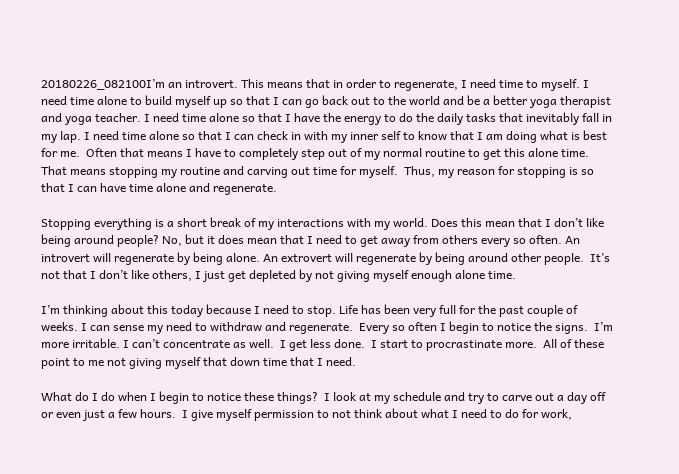20180226_082100I’m an introvert. This means that in order to regenerate, I need time to myself. I need time alone to build myself up so that I can go back out to the world and be a better yoga therapist and yoga teacher. I need time alone so that I have the energy to do the daily tasks that inevitably fall in my lap. I need time alone so that I can check in with my inner self to know that I am doing what is best for me.  Often that means I have to completely step out of my normal routine to get this alone time.  That means stopping my routine and carving out time for myself.  Thus, my reason for stopping is so that I can have time alone and regenerate.

Stopping everything is a short break of my interactions with my world. Does this mean that I don’t like being around people? No, but it does mean that I need to get away from others every so often. An introvert will regenerate by being alone. An extrovert will regenerate by being around other people.  It’s not that I don’t like others, I just get depleted by not giving myself enough alone time.

I’m thinking about this today because I need to stop. Life has been very full for the past couple of weeks. I can sense my need to withdraw and regenerate.  Every so often I begin to notice the signs.  I’m more irritable. I can’t concentrate as well.  I get less done.  I start to procrastinate more.  All of these point to me not giving myself that down time that I need.

What do I do when I begin to notice these things?  I look at my schedule and try to carve out a day off or even just a few hours.  I give myself permission to not think about what I need to do for work,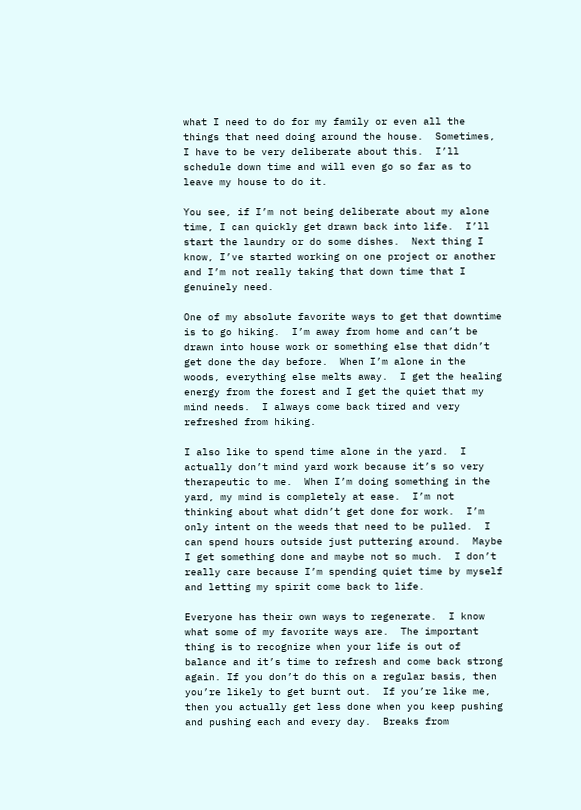what I need to do for my family or even all the things that need doing around the house.  Sometimes, I have to be very deliberate about this.  I’ll schedule down time and will even go so far as to leave my house to do it.

You see, if I’m not being deliberate about my alone time, I can quickly get drawn back into life.  I’ll start the laundry or do some dishes.  Next thing I know, I’ve started working on one project or another and I’m not really taking that down time that I genuinely need.

One of my absolute favorite ways to get that downtime is to go hiking.  I’m away from home and can’t be drawn into house work or something else that didn’t get done the day before.  When I’m alone in the woods, everything else melts away.  I get the healing energy from the forest and I get the quiet that my mind needs.  I always come back tired and very refreshed from hiking.

I also like to spend time alone in the yard.  I actually don’t mind yard work because it’s so very therapeutic to me.  When I’m doing something in the yard, my mind is completely at ease.  I’m not thinking about what didn’t get done for work.  I’m only intent on the weeds that need to be pulled.  I can spend hours outside just puttering around.  Maybe I get something done and maybe not so much.  I don’t really care because I’m spending quiet time by myself and letting my spirit come back to life.

Everyone has their own ways to regenerate.  I know what some of my favorite ways are.  The important thing is to recognize when your life is out of balance and it’s time to refresh and come back strong again. If you don’t do this on a regular basis, then you’re likely to get burnt out.  If you’re like me, then you actually get less done when you keep pushing and pushing each and every day.  Breaks from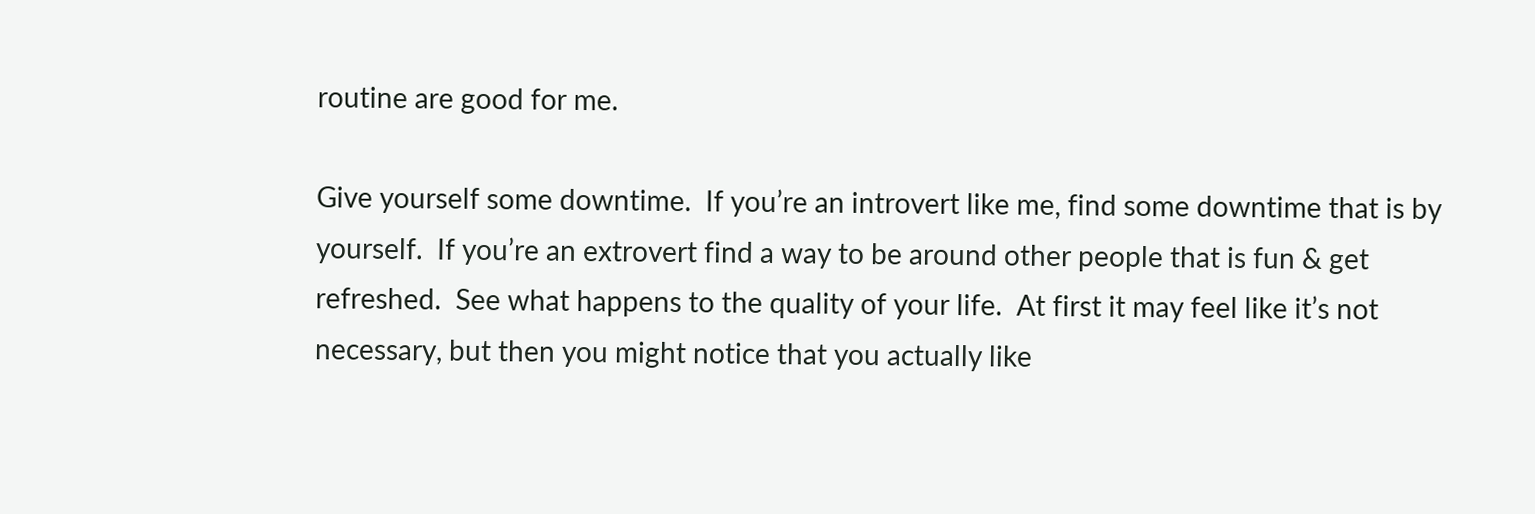routine are good for me.

Give yourself some downtime.  If you’re an introvert like me, find some downtime that is by yourself.  If you’re an extrovert find a way to be around other people that is fun & get refreshed.  See what happens to the quality of your life.  At first it may feel like it’s not necessary, but then you might notice that you actually like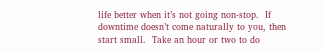life better when it’s not going non-stop.  If downtime doesn’t come naturally to you, then start small.  Take an hour or two to do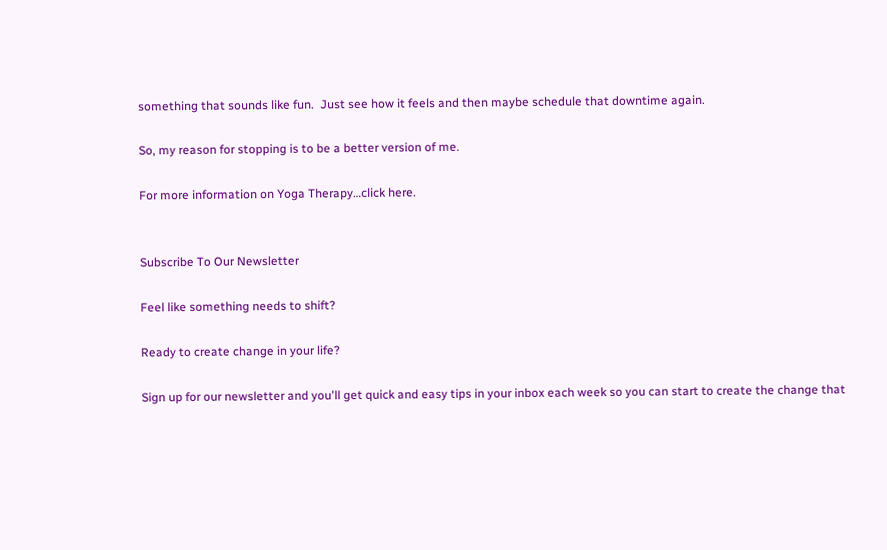something that sounds like fun.  Just see how it feels and then maybe schedule that downtime again.

So, my reason for stopping is to be a better version of me.

For more information on Yoga Therapy…click here.


Subscribe To Our Newsletter

Feel like something needs to shift?

Ready to create change in your life?

Sign up for our newsletter and you'll get quick and easy tips in your inbox each week so you can start to create the change that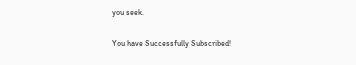you seek.

You have Successfully Subscribed!